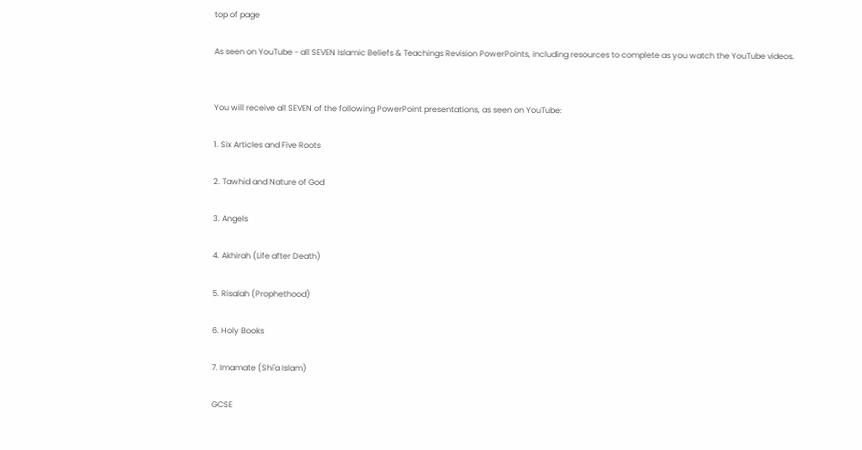top of page

As seen on YouTube - all SEVEN Islamic Beliefs & Teachings Revision PowerPoints, including resources to complete as you watch the YouTube videos.


You will receive all SEVEN of the following PowerPoint presentations, as seen on YouTube:

1. Six Articles and Five Roots

2. Tawhid and Nature of God

3. Angels

4. Akhirah (Life after Death)

5. Risalah (Prophethood)

6. Holy Books

7. Imamate (Shi'a Islam)

GCSE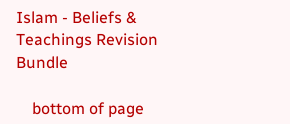Islam - Beliefs & Teachings Revision Bundle

    bottom of page